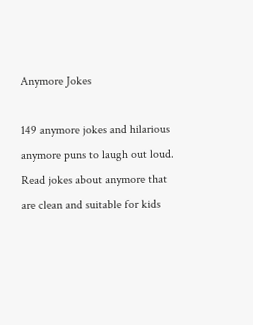Anymore Jokes

149 anymore jokes and hilarious anymore puns to laugh out loud. Read jokes about anymore that are clean and suitable for kids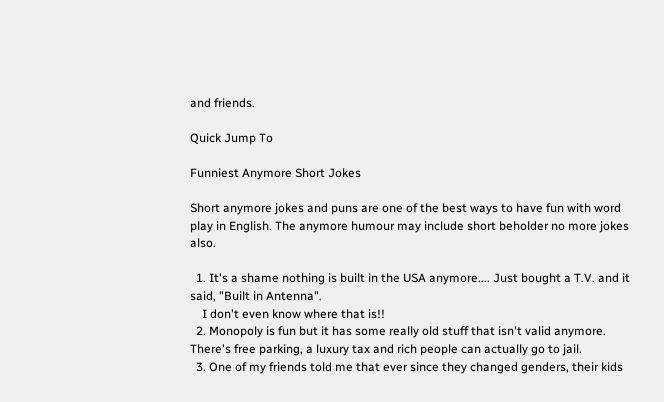and friends.

Quick Jump To

Funniest Anymore Short Jokes

Short anymore jokes and puns are one of the best ways to have fun with word play in English. The anymore humour may include short beholder no more jokes also.

  1. It's a shame nothing is built in the USA anymore.... Just bought a T.V. and it said, "Built in Antenna".
    I don't even know where that is!!
  2. Monopoly is fun but it has some really old stuff that isn't valid anymore. There's free parking, a luxury tax and rich people can actually go to jail.
  3. One of my friends told me that ever since they changed genders, their kids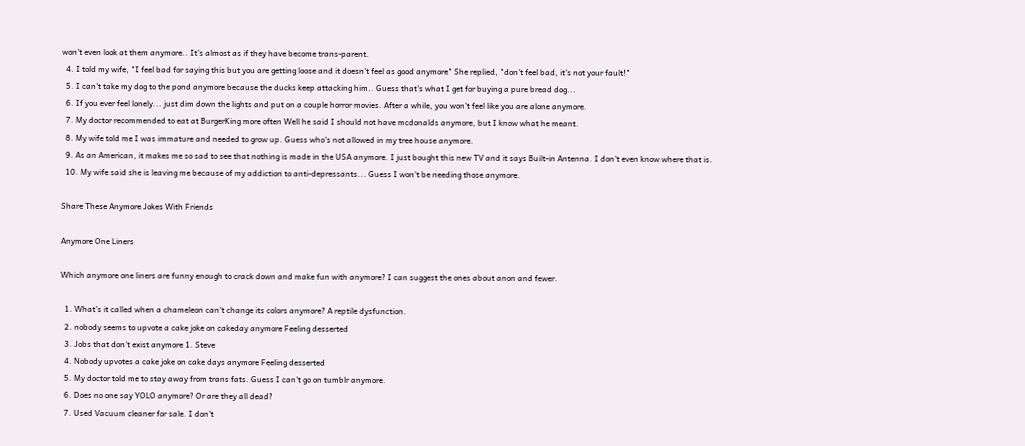won't even look at them anymore.. It's almost as if they have become trans-parent.
  4. I told my wife, "I feel bad for saying this but you are getting loose and it doesn't feel as good anymore" She replied, "don't feel bad, it's not your fault!"
  5. I can't take my dog to the pond anymore because the ducks keep attacking him.. Guess that's what I get for buying a pure bread dog...
  6. If you ever feel lonely... just dim down the lights and put on a couple horror movies. After a while, you won't feel like you are alone anymore.
  7. My doctor recommended to eat at BurgerKing more often Well he said I should not have mcdonalds anymore, but I know what he meant.
  8. My wife told me I was immature and needed to grow up. Guess who's not allowed in my tree house anymore.
  9. As an American, it makes me so sad to see that nothing is made in the USA anymore. I just bought this new TV and it says Built-in Antenna. I don't even know where that is.
  10. My wife said she is leaving me because of my addiction to anti-depressants... Guess I won't be needing those anymore.

Share These Anymore Jokes With Friends

Anymore One Liners

Which anymore one liners are funny enough to crack down and make fun with anymore? I can suggest the ones about anon and fewer.

  1. What's it called when a chameleon can't change its colors anymore? A reptile dysfunction.
  2. nobody seems to upvote a cake joke on cakeday anymore Feeling desserted
  3. Jobs that don't exist anymore 1. Steve
  4. Nobody upvotes a cake joke on cake days anymore Feeling desserted
  5. My doctor told me to stay away from trans fats. Guess I can't go on tumblr anymore.
  6. Does no one say YOLO anymore? Or are they all dead?
  7. Used Vacuum cleaner for sale. I don't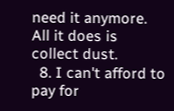need it anymore. All it does is collect dust.
  8. I can't afford to pay for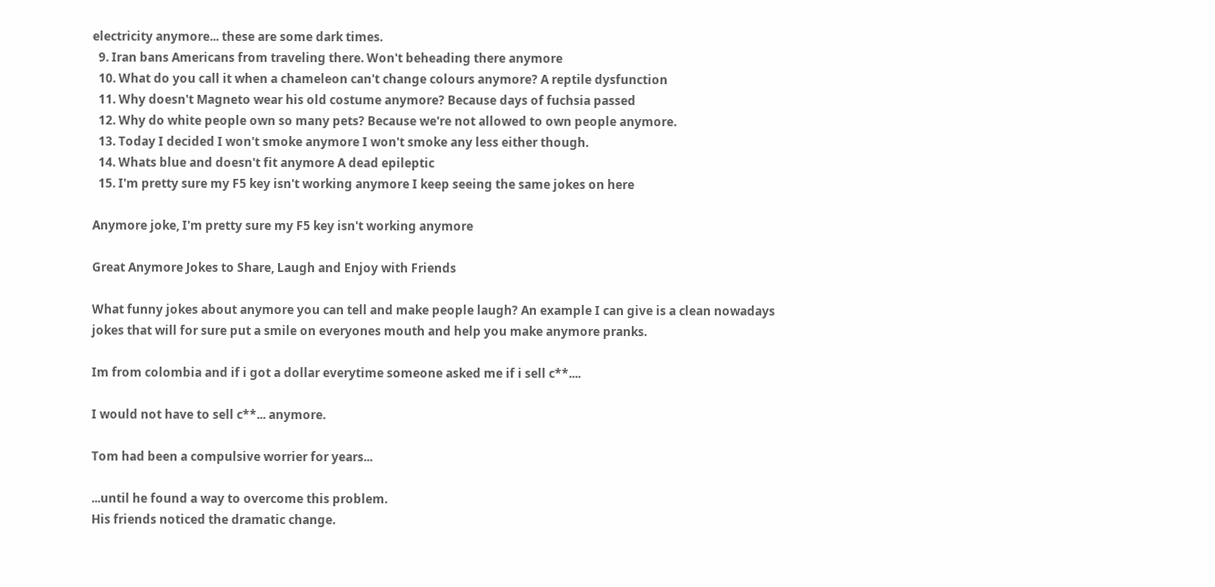electricity anymore... these are some dark times.
  9. Iran bans Americans from traveling there. Won't beheading there anymore
  10. What do you call it when a chameleon can't change colours anymore? A reptile dysfunction
  11. Why doesn't Magneto wear his old costume anymore? Because days of fuchsia passed
  12. Why do white people own so many pets? Because we're not allowed to own people anymore.
  13. Today I decided I won't smoke anymore I won't smoke any less either though.
  14. Whats blue and doesn't fit anymore A dead epileptic
  15. I'm pretty sure my F5 key isn't working anymore I keep seeing the same jokes on here

Anymore joke, I'm pretty sure my F5 key isn't working anymore

Great Anymore Jokes to Share, Laugh and Enjoy with Friends

What funny jokes about anymore you can tell and make people laugh? An example I can give is a clean nowadays jokes that will for sure put a smile on everyones mouth and help you make anymore pranks.

Im from colombia and if i got a dollar everytime someone asked me if i sell c**....

I would not have to sell c**... anymore.

Tom had been a compulsive worrier for years...

...until he found a way to overcome this problem.
His friends noticed the dramatic change.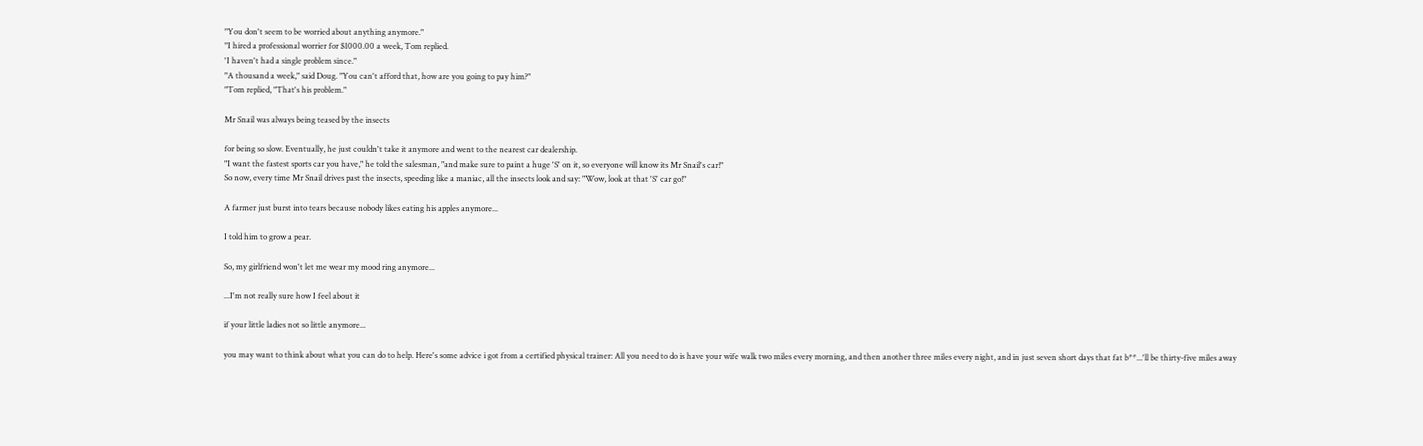"You don't seem to be worried about anything anymore."
"I hired a professional worrier for $1000.00 a week, Tom replied.
'I haven't had a single problem since."
"A thousand a week," said Doug. "You can't afford that, how are you going to pay him?"
"Tom replied, "That's his problem."

Mr Snail was always being teased by the insects

for being so slow. Eventually, he just couldn't take it anymore and went to the nearest car dealership.
"I want the fastest sports car you have," he told the salesman, "and make sure to paint a huge 'S' on it, so everyone will know its Mr Snail's car!"
So now, every time Mr Snail drives past the insects, speeding like a maniac, all the insects look and say: "Wow, look at that 'S' car go!"

A farmer just burst into tears because nobody likes eating his apples anymore...

I told him to grow a pear.

So, my girlfriend won't let me wear my mood ring anymore...

...I'm not really sure how I feel about it

if your little ladies not so little anymore...

you may want to think about what you can do to help. Here's some advice i got from a certified physical trainer: All you need to do is have your wife walk two miles every morning, and then another three miles every night, and in just seven short days that fat b**...'ll be thirty-five miles away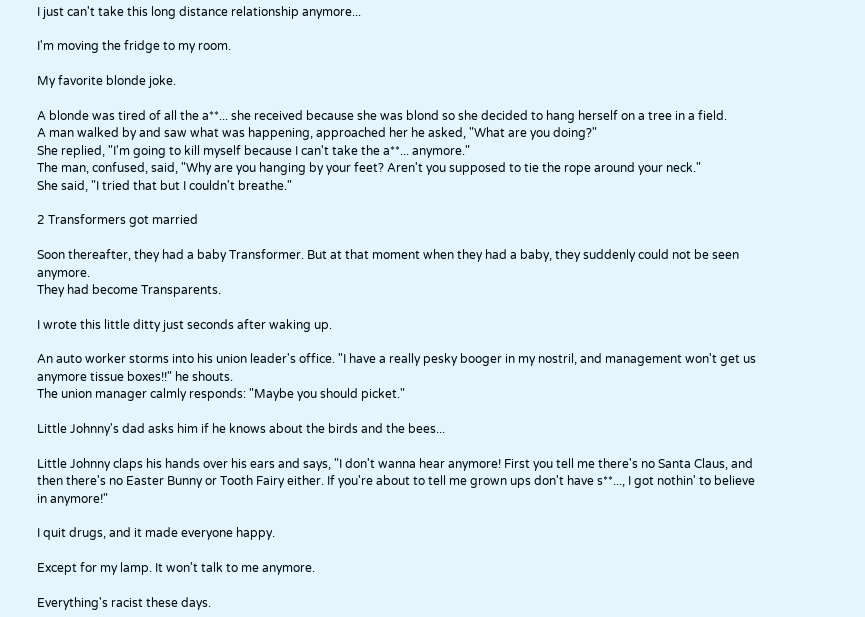I just can't take this long distance relationship anymore...

I'm moving the fridge to my room.

My favorite blonde joke.

A blonde was tired of all the a**... she received because she was blond so she decided to hang herself on a tree in a field.
A man walked by and saw what was happening, approached her he asked, "What are you doing?"
She replied, "I'm going to kill myself because I can't take the a**... anymore."
The man, confused, said, "Why are you hanging by your feet? Aren't you supposed to tie the rope around your neck."
She said, "I tried that but I couldn't breathe."

2 Transformers got married

Soon thereafter, they had a baby Transformer. But at that moment when they had a baby, they suddenly could not be seen anymore.
They had become Transparents.

I wrote this little ditty just seconds after waking up.

An auto worker storms into his union leader's office. "I have a really pesky booger in my nostril, and management won't get us anymore tissue boxes!!" he shouts.
The union manager calmly responds: "Maybe you should picket."

Little Johnny's dad asks him if he knows about the birds and the bees...

Little Johnny claps his hands over his ears and says, "I don't wanna hear anymore! First you tell me there's no Santa Claus, and then there's no Easter Bunny or Tooth Fairy either. If you're about to tell me grown ups don't have s**..., I got nothin' to believe in anymore!"

I quit drugs, and it made everyone happy.

Except for my lamp. It won't talk to me anymore.

Everything's racist these days.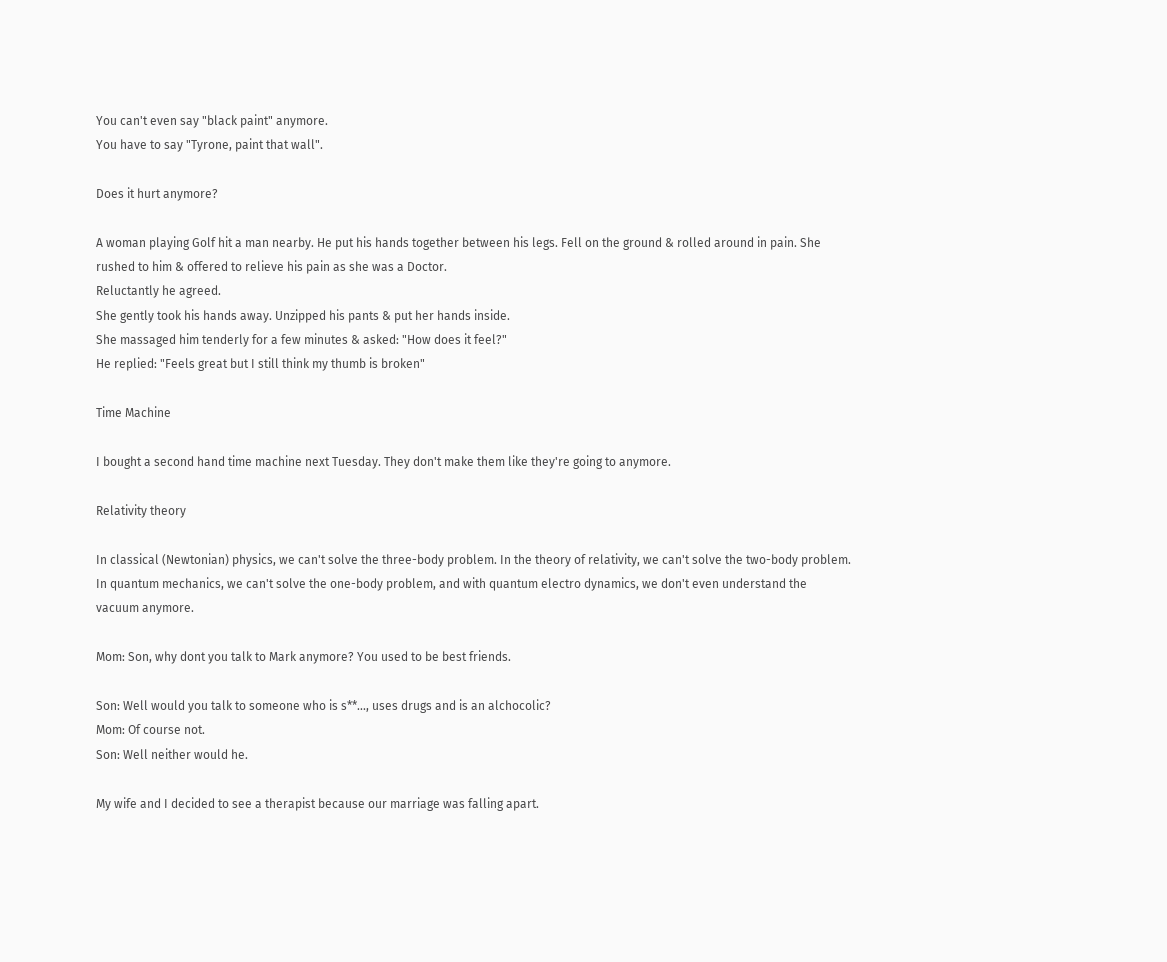You can't even say "black paint" anymore.
You have to say "Tyrone, paint that wall".

Does it hurt anymore?

A woman playing Golf hit a man nearby. He put his hands together between his legs. Fell on the ground & rolled around in pain. She rushed to him & offered to relieve his pain as she was a Doctor.
Reluctantly he agreed.
She gently took his hands away. Unzipped his pants & put her hands inside.
She massaged him tenderly for a few minutes & asked: "How does it feel?"
He replied: "Feels great but I still think my thumb is broken"

Time Machine

I bought a second hand time machine next Tuesday. They don't make them like they're going to anymore.

Relativity theory

In classical (Newtonian) physics, we can't solve the three-body problem. In the theory of relativity, we can't solve the two-body problem. In quantum mechanics, we can't solve the one-body problem, and with quantum electro dynamics, we don't even understand the vacuum anymore.

Mom: Son, why dont you talk to Mark anymore? You used to be best friends.

Son: Well would you talk to someone who is s**..., uses drugs and is an alchocolic?
Mom: Of course not.
Son: Well neither would he.

My wife and I decided to see a therapist because our marriage was falling apart.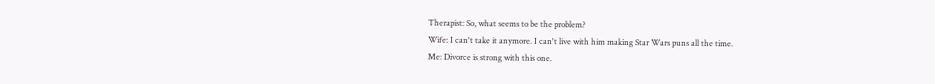Therapist: So, what seems to be the problem?
Wife: I can't take it anymore. I can't live with him making Star Wars puns all the time.
Me: Divorce is strong with this one.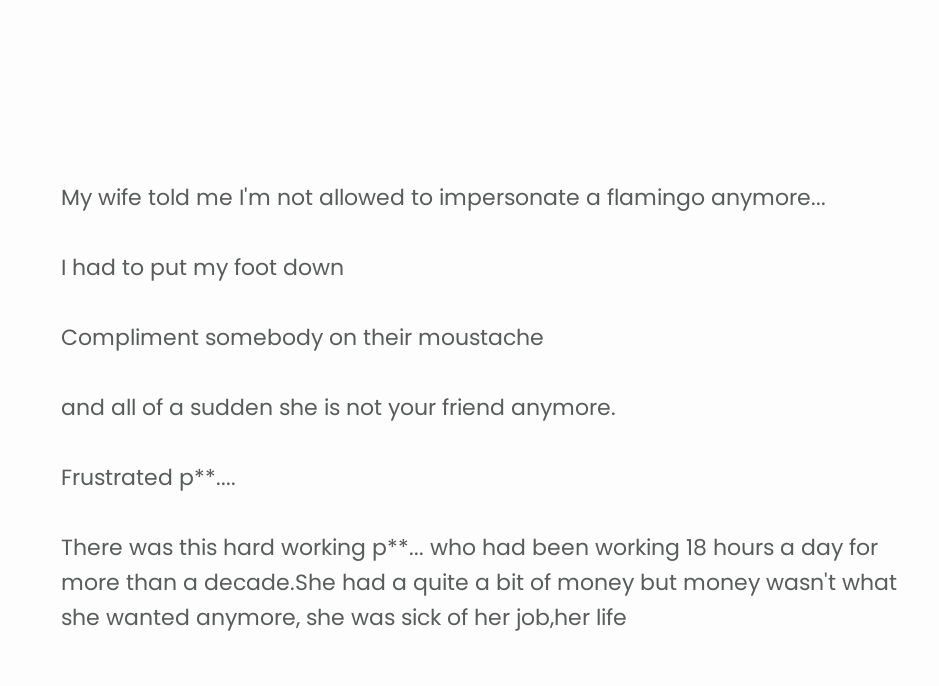My wife told me I'm not allowed to impersonate a flamingo anymore...

I had to put my foot down

Compliment somebody on their moustache

and all of a sudden she is not your friend anymore.

Frustrated p**....

There was this hard working p**... who had been working 18 hours a day for more than a decade.She had a quite a bit of money but money wasn't what she wanted anymore, she was sick of her job,her life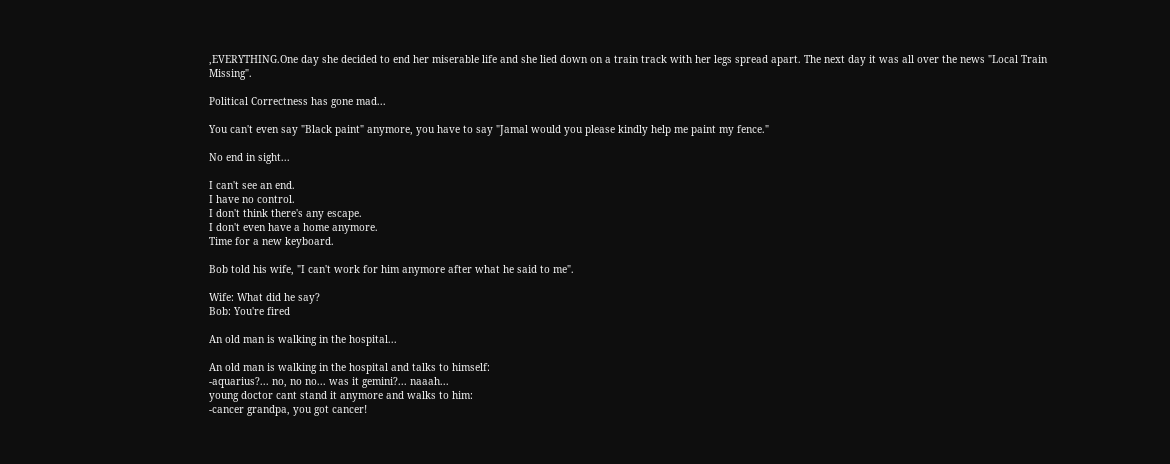,EVERYTHING.One day she decided to end her miserable life and she lied down on a train track with her legs spread apart. The next day it was all over the news "Local Train Missing".

Political Correctness has gone mad...

You can't even say "Black paint" anymore, you have to say "Jamal would you please kindly help me paint my fence."

No end in sight...

I can't see an end.
I have no control.
I don't think there's any escape.
I don't even have a home anymore.
Time for a new keyboard.

Bob told his wife, "I can't work for him anymore after what he said to me".

Wife: What did he say?
Bob: You're fired

An old man is walking in the hospital...

An old man is walking in the hospital and talks to himself:
-aquarius?... no, no no... was it gemini?... naaah...
young doctor cant stand it anymore and walks to him:
-cancer grandpa, you got cancer!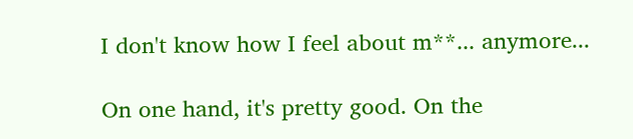I don't know how I feel about m**... anymore...

On one hand, it's pretty good. On the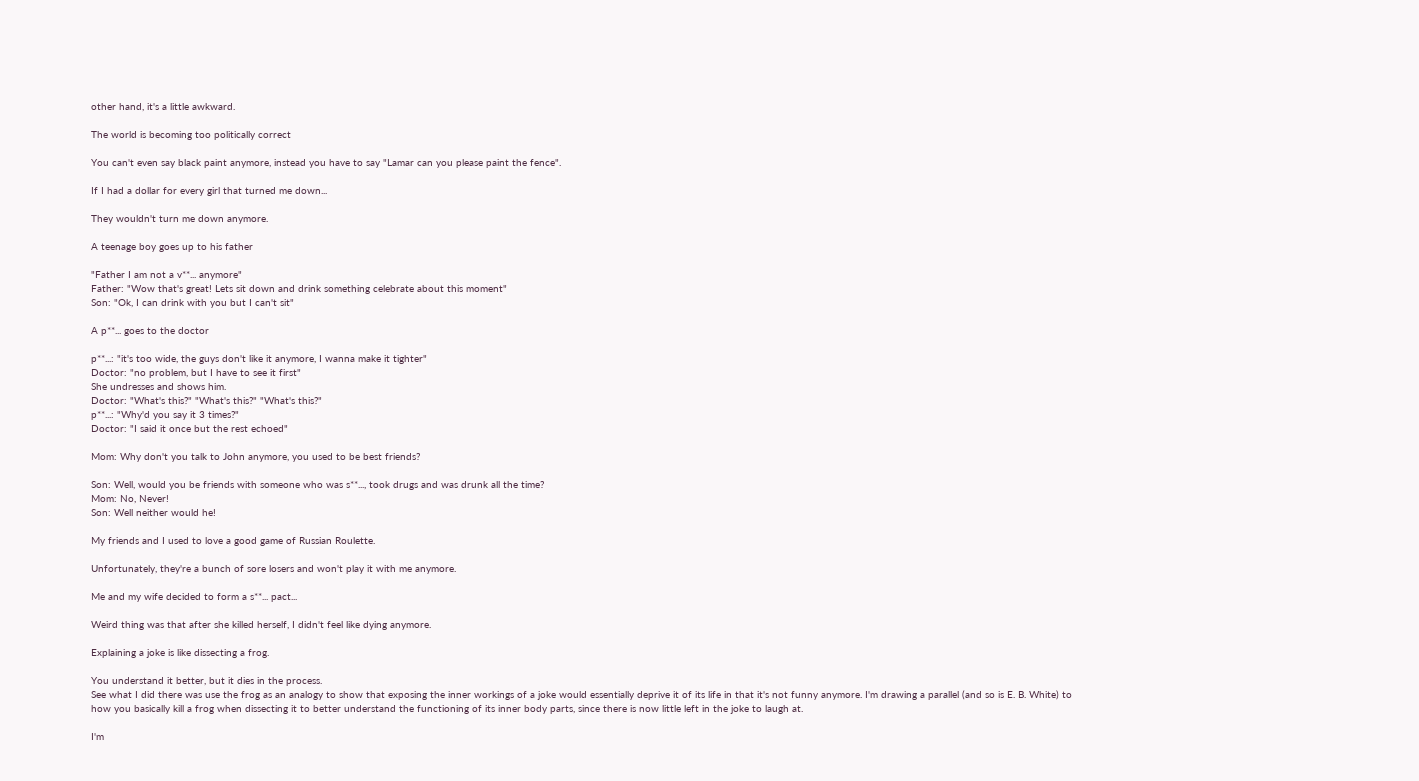other hand, it's a little awkward.

The world is becoming too politically correct

You can't even say black paint anymore, instead you have to say "Lamar can you please paint the fence".

If I had a dollar for every girl that turned me down...

They wouldn't turn me down anymore.

A teenage boy goes up to his father

"Father I am not a v**... anymore"
Father: "Wow that's great! Lets sit down and drink something celebrate about this moment"
Son: "Ok, I can drink with you but I can't sit"

A p**... goes to the doctor

p**...: "it's too wide, the guys don't like it anymore, I wanna make it tighter"
Doctor: "no problem, but I have to see it first"
She undresses and shows him.
Doctor: "What's this?" "What's this?" "What's this?"
p**...: "Why'd you say it 3 times?"
Doctor: "I said it once but the rest echoed"

Mom: Why don't you talk to John anymore, you used to be best friends?

Son: Well, would you be friends with someone who was s**..., took drugs and was drunk all the time?
Mom: No, Never!
Son: Well neither would he!

My friends and I used to love a good game of Russian Roulette.

Unfortunately, they're a bunch of sore losers and won't play it with me anymore.

Me and my wife decided to form a s**... pact...

Weird thing was that after she killed herself, I didn't feel like dying anymore.

Explaining a joke is like dissecting a frog.

You understand it better, but it dies in the process.
See what I did there was use the frog as an analogy to show that exposing the inner workings of a joke would essentially deprive it of its life in that it's not funny anymore. I'm drawing a parallel (and so is E. B. White) to how you basically kill a frog when dissecting it to better understand the functioning of its inner body parts, since there is now little left in the joke to laugh at.

I'm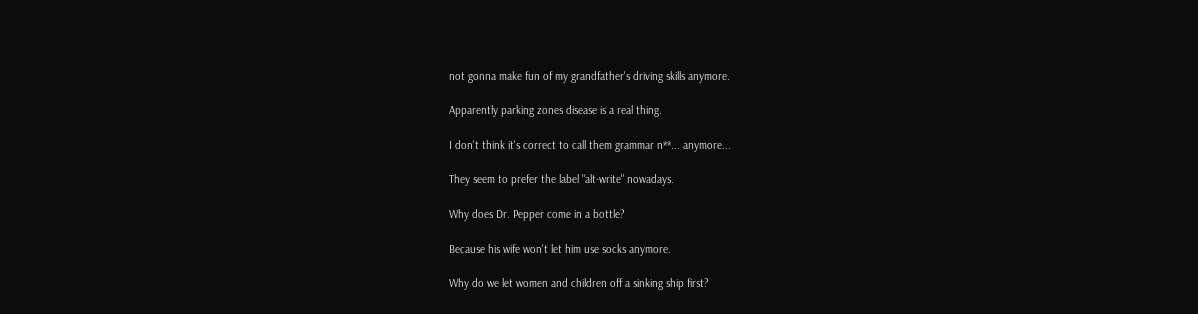not gonna make fun of my grandfather's driving skills anymore.

Apparently parking zones disease is a real thing.

I don't think it's correct to call them grammar n**... anymore...

They seem to prefer the label "alt-write" nowadays.

Why does Dr. Pepper come in a bottle?

Because his wife won't let him use socks anymore.

Why do we let women and children off a sinking ship first?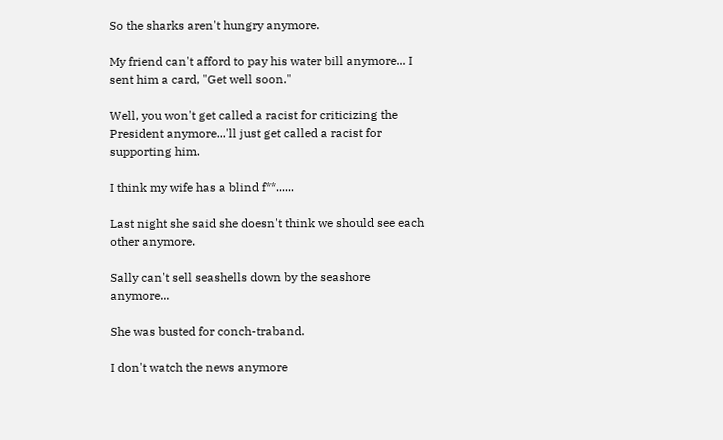So the sharks aren't hungry anymore.

My friend can't afford to pay his water bill anymore... I sent him a card, "Get well soon."

Well, you won't get called a racist for criticizing the President anymore...'ll just get called a racist for supporting him.

I think my wife has a blind f**......

Last night she said she doesn't think we should see each other anymore.

Sally can't sell seashells down by the seashore anymore...

She was busted for conch-traband.

I don't watch the news anymore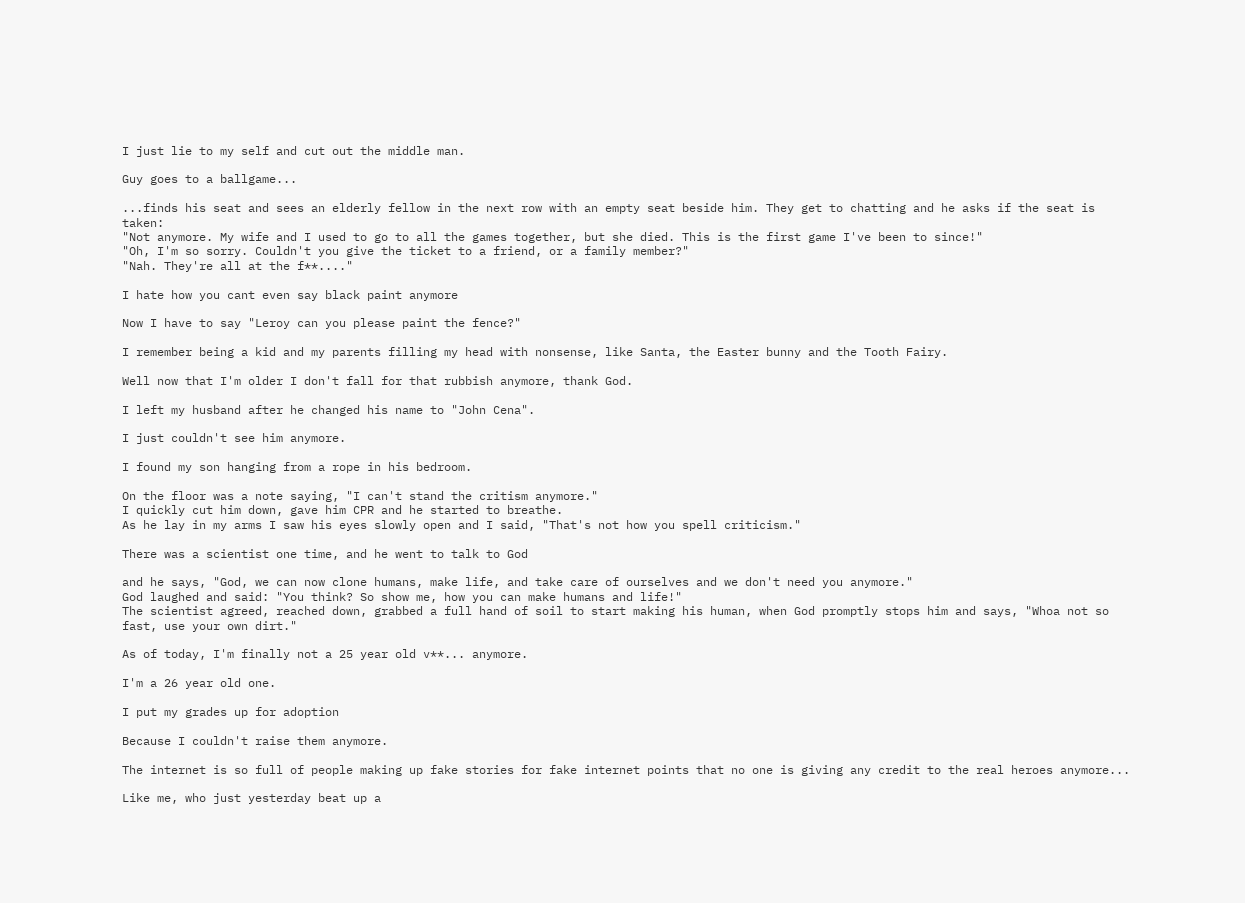I just lie to my self and cut out the middle man.

Guy goes to a ballgame...

...finds his seat and sees an elderly fellow in the next row with an empty seat beside him. They get to chatting and he asks if the seat is taken:
"Not anymore. My wife and I used to go to all the games together, but she died. This is the first game I've been to since!"
"Oh, I'm so sorry. Couldn't you give the ticket to a friend, or a family member?"
"Nah. They're all at the f**...."

I hate how you cant even say black paint anymore

Now I have to say "Leroy can you please paint the fence?"

I remember being a kid and my parents filling my head with nonsense, like Santa, the Easter bunny and the Tooth Fairy.

Well now that I'm older I don't fall for that rubbish anymore, thank God.

I left my husband after he changed his name to "John Cena".

I just couldn't see him anymore.

I found my son hanging from a rope in his bedroom.

On the floor was a note saying, "I can't stand the critism anymore."
I quickly cut him down, gave him CPR and he started to breathe.
As he lay in my arms I saw his eyes slowly open and I said, "That's not how you spell criticism."

There was a scientist one time, and he went to talk to God

and he says, "God, we can now clone humans, make life, and take care of ourselves and we don't need you anymore."
God laughed and said: "You think? So show me, how you can make humans and life!"
The scientist agreed, reached down, grabbed a full hand of soil to start making his human, when God promptly stops him and says, "Whoa not so fast, use your own dirt."

As of today, I'm finally not a 25 year old v**... anymore.

I'm a 26 year old one.

I put my grades up for adoption

Because I couldn't raise them anymore.

The internet is so full of people making up fake stories for fake internet points that no one is giving any credit to the real heroes anymore...

Like me, who just yesterday beat up a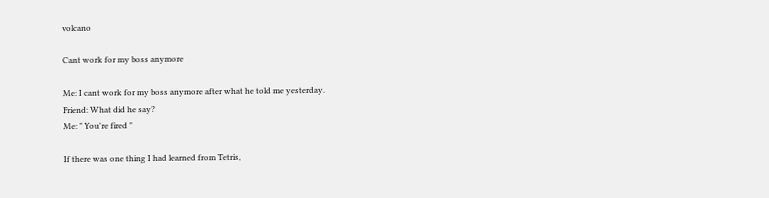volcano

Cant work for my boss anymore

Me: I cant work for my boss anymore after what he told me yesterday.
Friend: What did he say?
Me: " You're fired "

If there was one thing I had learned from Tetris,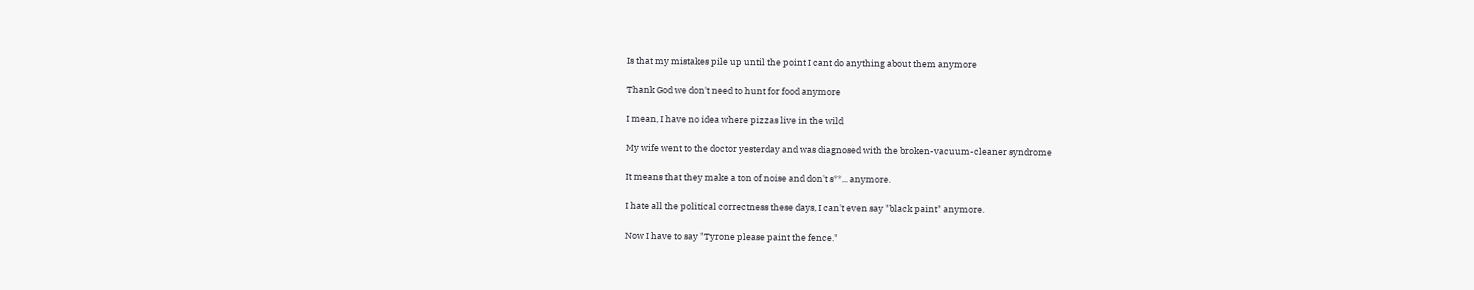Is that my mistakes pile up until the point I cant do anything about them anymore

Thank God we don't need to hunt for food anymore

I mean, I have no idea where pizzas live in the wild

My wife went to the doctor yesterday and was diagnosed with the broken-vacuum-cleaner syndrome

It means that they make a ton of noise and don't s**... anymore.

I hate all the political correctness these days, I can't even say "black paint" anymore.

Now I have to say "Tyrone please paint the fence."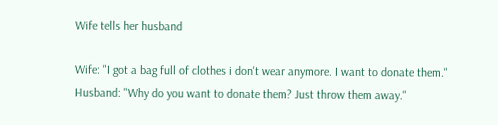Wife tells her husband

Wife: "I got a bag full of clothes i don't wear anymore. I want to donate them."
Husband: "Why do you want to donate them? Just throw them away."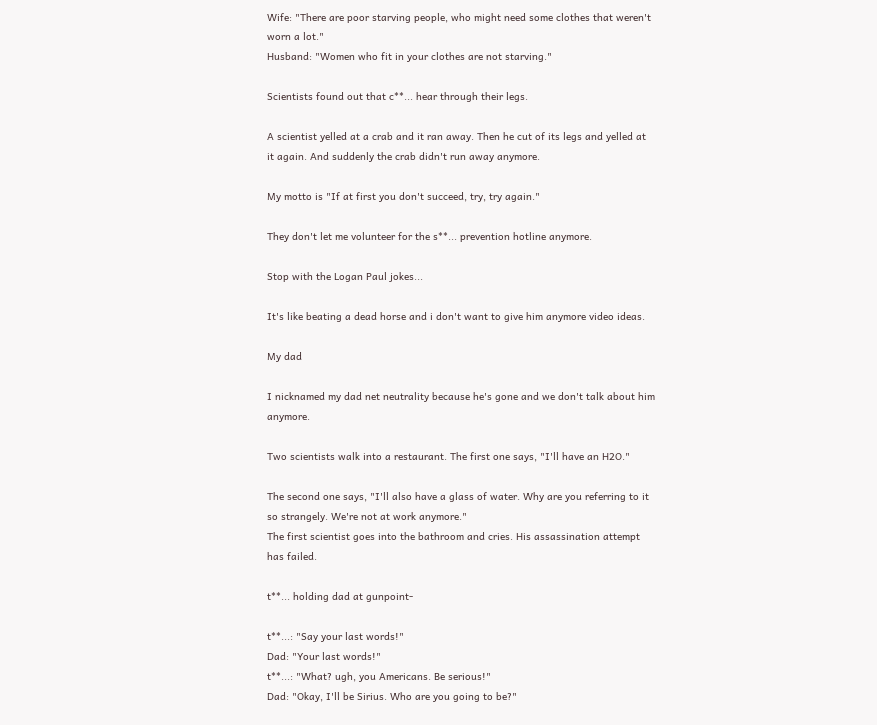Wife: "There are poor starving people, who might need some clothes that weren't worn a lot."
Husband: "Women who fit in your clothes are not starving."

Scientists found out that c**... hear through their legs.

A scientist yelled at a crab and it ran away. Then he cut of its legs and yelled at it again. And suddenly the crab didn't run away anymore.

My motto is "If at first you don't succeed, try, try again."

They don't let me volunteer for the s**... prevention hotline anymore.

Stop with the Logan Paul jokes...

It's like beating a dead horse and i don't want to give him anymore video ideas.

My dad

I nicknamed my dad net neutrality because he's gone and we don't talk about him anymore.

Two scientists walk into a restaurant. The first one says, "I'll have an H2O."

The second one says, "I'll also have a glass of water. Why are you referring to it so strangely. We're not at work anymore."
The first scientist goes into the bathroom and cries. His assassination attempt has failed.

t**... holding dad at gunpoint-

t**...: "Say your last words!"
Dad: "Your last words!"
t**...: "What? ugh, you Americans. Be serious!"
Dad: "Okay, I'll be Sirius. Who are you going to be?"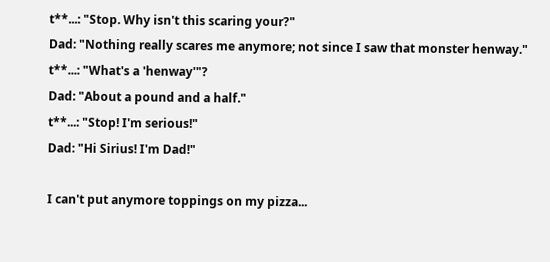t**...: "Stop. Why isn't this scaring your?"
Dad: "Nothing really scares me anymore; not since I saw that monster henway."
t**...: "What's a 'henway'"?
Dad: "About a pound and a half."
t**...: "Stop! I'm serious!"
Dad: "Hi Sirius! I'm Dad!"

I can't put anymore toppings on my pizza...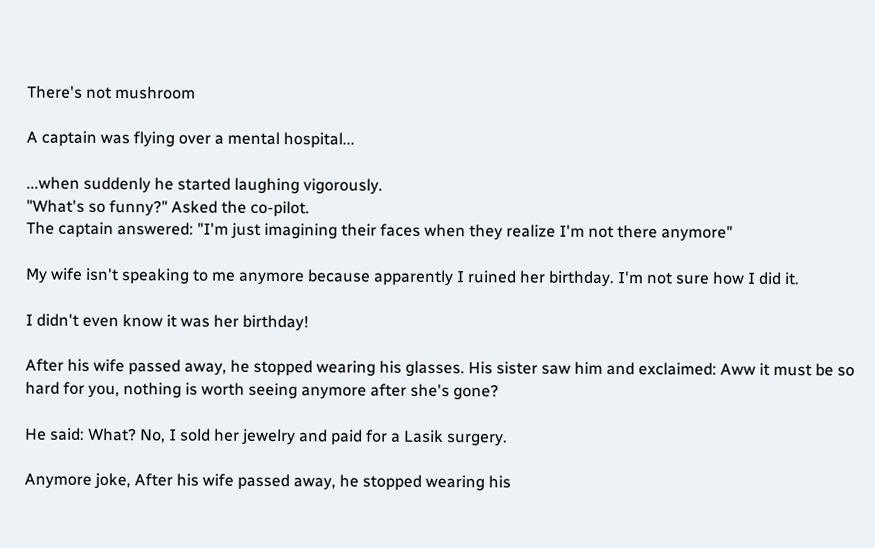There's not mushroom

A captain was flying over a mental hospital...

...when suddenly he started laughing vigorously.
"What's so funny?" Asked the co-pilot.
The captain answered: "I'm just imagining their faces when they realize I'm not there anymore"

My wife isn't speaking to me anymore because apparently I ruined her birthday. I'm not sure how I did it.

I didn't even know it was her birthday!

After his wife passed away, he stopped wearing his glasses. His sister saw him and exclaimed: Aww it must be so hard for you, nothing is worth seeing anymore after she's gone?

He said: What? No, I sold her jewelry and paid for a Lasik surgery.

Anymore joke, After his wife passed away, he stopped wearing his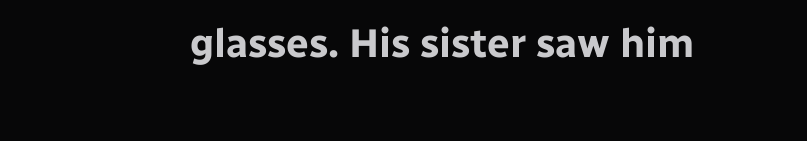glasses. His sister saw him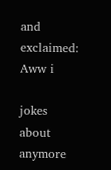and exclaimed:  Aww i

jokes about anymore